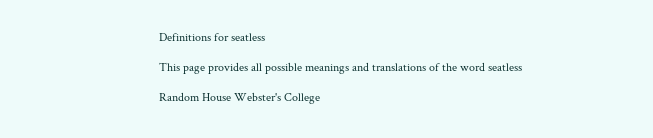Definitions for seatless

This page provides all possible meanings and translations of the word seatless

Random House Webster's College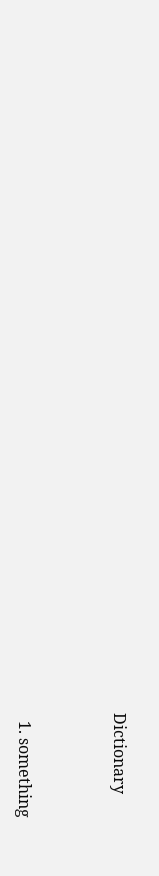Dictionary


  1. something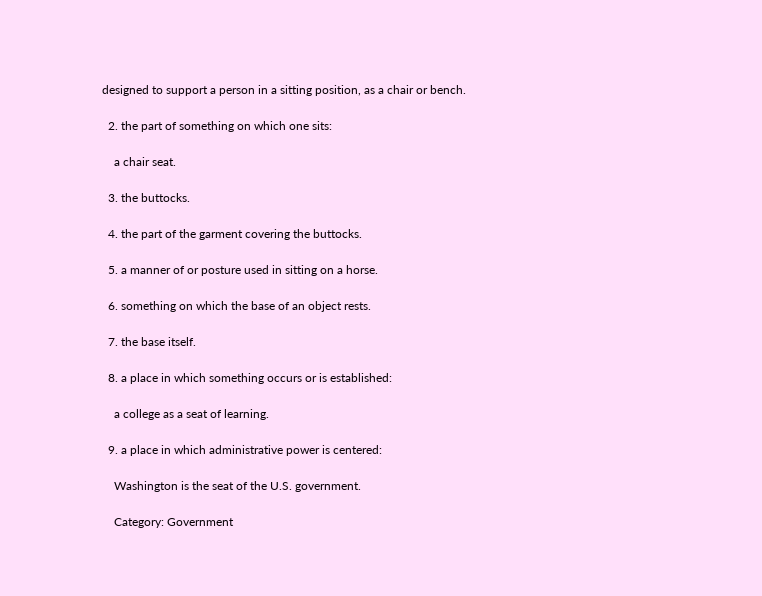designed to support a person in a sitting position, as a chair or bench.

  2. the part of something on which one sits:

    a chair seat.

  3. the buttocks.

  4. the part of the garment covering the buttocks.

  5. a manner of or posture used in sitting on a horse.

  6. something on which the base of an object rests.

  7. the base itself.

  8. a place in which something occurs or is established:

    a college as a seat of learning.

  9. a place in which administrative power is centered:

    Washington is the seat of the U.S. government.

    Category: Government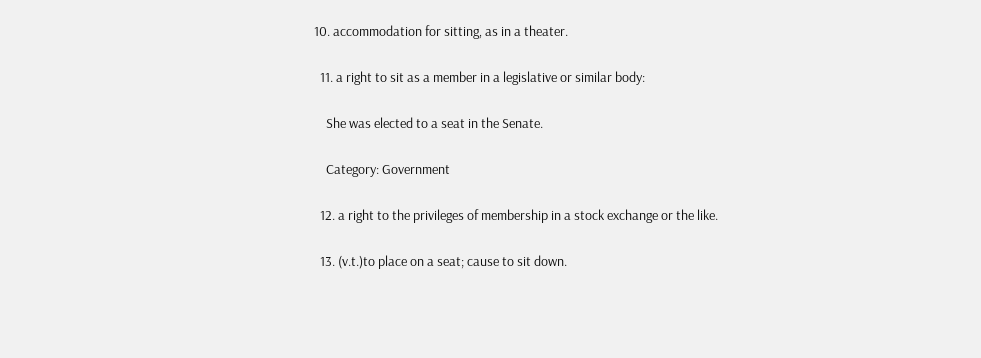10. accommodation for sitting, as in a theater.

  11. a right to sit as a member in a legislative or similar body:

    She was elected to a seat in the Senate.

    Category: Government

  12. a right to the privileges of membership in a stock exchange or the like.

  13. (v.t.)to place on a seat; cause to sit down.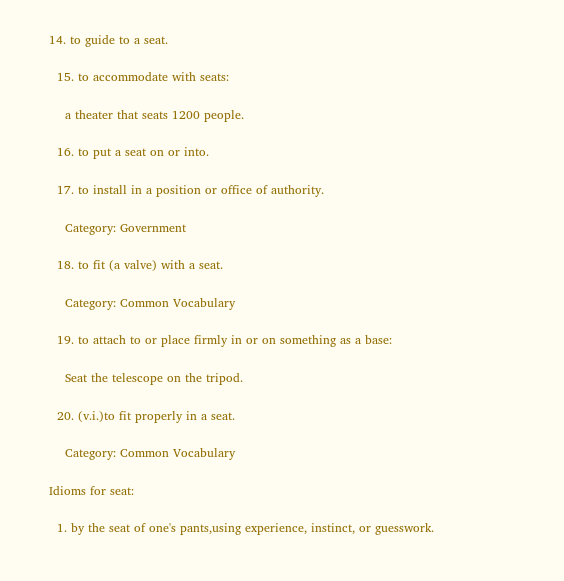14. to guide to a seat.

  15. to accommodate with seats:

    a theater that seats 1200 people.

  16. to put a seat on or into.

  17. to install in a position or office of authority.

    Category: Government

  18. to fit (a valve) with a seat.

    Category: Common Vocabulary

  19. to attach to or place firmly in or on something as a base:

    Seat the telescope on the tripod.

  20. (v.i.)to fit properly in a seat.

    Category: Common Vocabulary

Idioms for seat:

  1. by the seat of one's pants,using experience, instinct, or guesswork.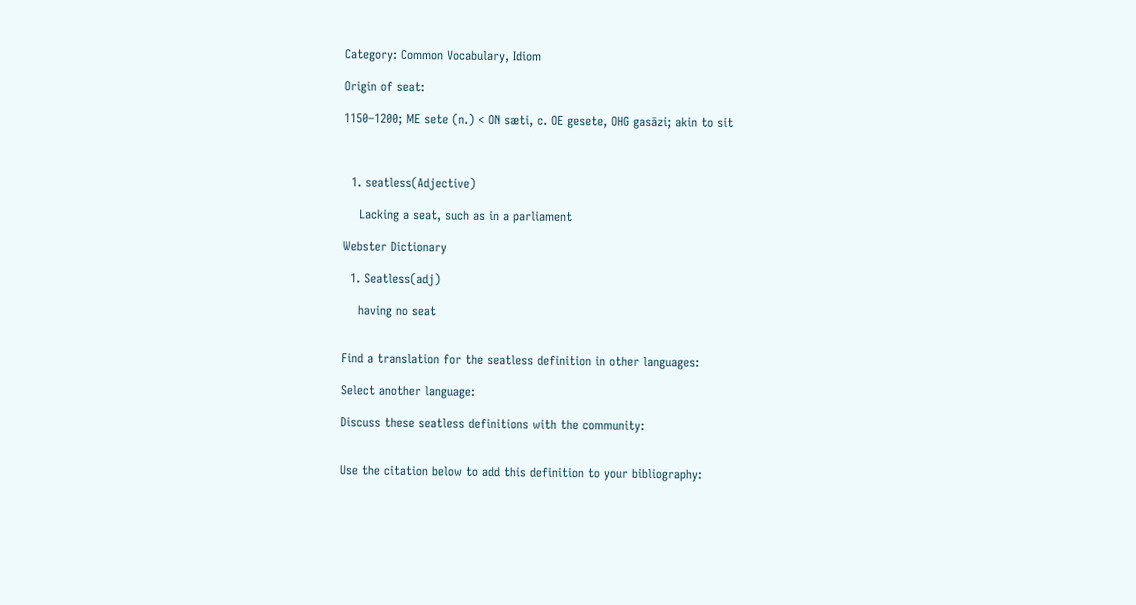Category: Common Vocabulary, Idiom

Origin of seat:

1150–1200; ME sete (n.) < ON sæti, c. OE gesete, OHG gasāzi; akin to sit



  1. seatless(Adjective)

    Lacking a seat, such as in a parliament

Webster Dictionary

  1. Seatless(adj)

    having no seat


Find a translation for the seatless definition in other languages:

Select another language:

Discuss these seatless definitions with the community:


Use the citation below to add this definition to your bibliography: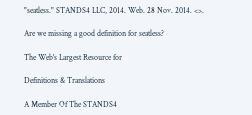"seatless." STANDS4 LLC, 2014. Web. 28 Nov. 2014. <>.

Are we missing a good definition for seatless?

The Web's Largest Resource for

Definitions & Translations

A Member Of The STANDS4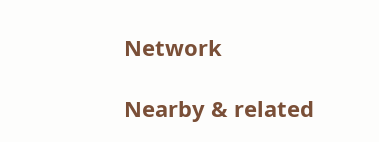Network

Nearby & related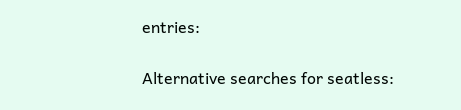entries:

Alternative searches for seatless: